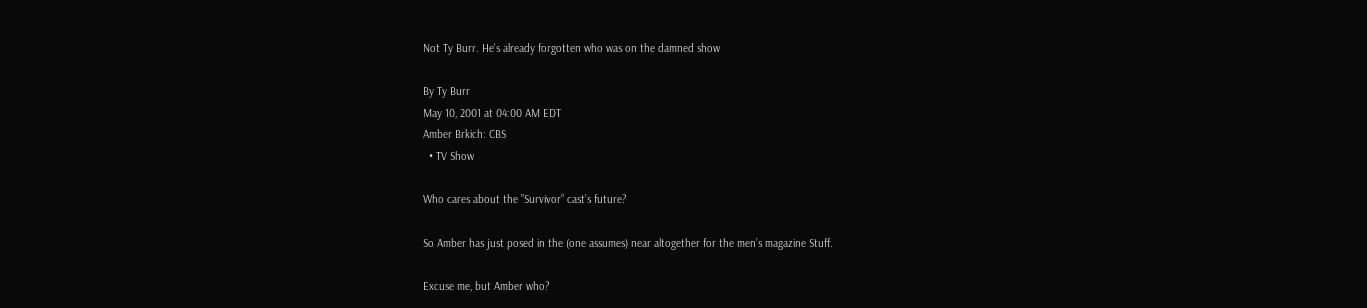Not Ty Burr. He's already forgotten who was on the damned show

By Ty Burr
May 10, 2001 at 04:00 AM EDT
Amber Brkich: CBS
  • TV Show

Who cares about the ”Survivor” cast’s future?

So Amber has just posed in the (one assumes) near altogether for the men’s magazine Stuff.

Excuse me, but Amber who?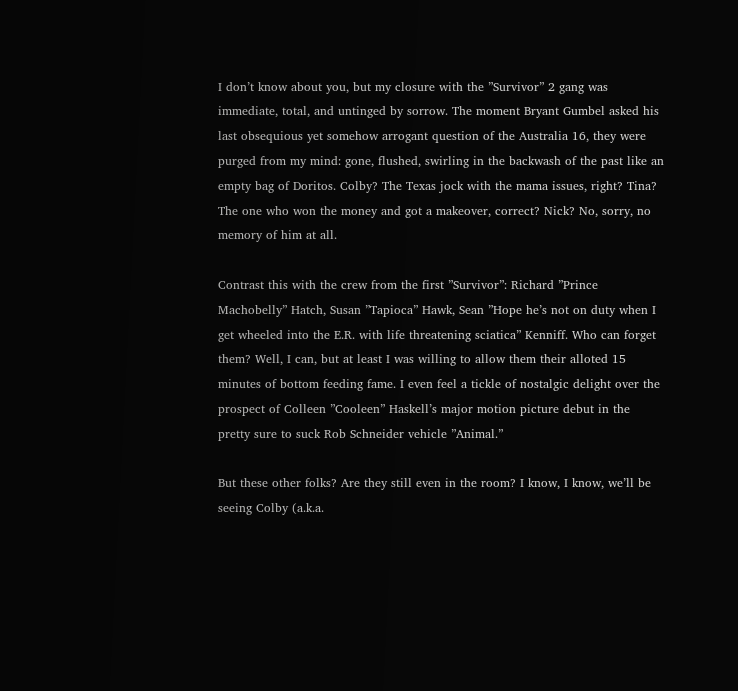I don’t know about you, but my closure with the ”Survivor” 2 gang was immediate, total, and untinged by sorrow. The moment Bryant Gumbel asked his last obsequious yet somehow arrogant question of the Australia 16, they were purged from my mind: gone, flushed, swirling in the backwash of the past like an empty bag of Doritos. Colby? The Texas jock with the mama issues, right? Tina? The one who won the money and got a makeover, correct? Nick? No, sorry, no memory of him at all.

Contrast this with the crew from the first ”Survivor”: Richard ”Prince Machobelly” Hatch, Susan ”Tapioca” Hawk, Sean ”Hope he’s not on duty when I get wheeled into the E.R. with life threatening sciatica” Kenniff. Who can forget them? Well, I can, but at least I was willing to allow them their alloted 15 minutes of bottom feeding fame. I even feel a tickle of nostalgic delight over the prospect of Colleen ”Cooleen” Haskell’s major motion picture debut in the pretty sure to suck Rob Schneider vehicle ”Animal.”

But these other folks? Are they still even in the room? I know, I know, we’ll be seeing Colby (a.k.a.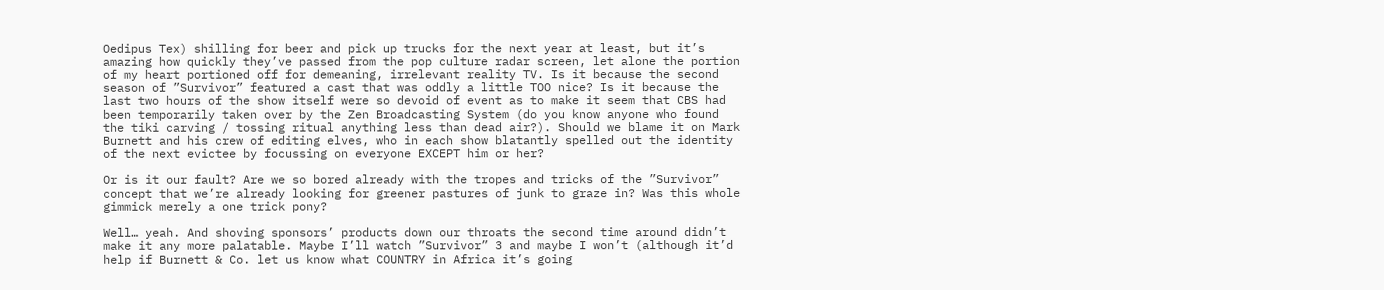Oedipus Tex) shilling for beer and pick up trucks for the next year at least, but it’s amazing how quickly they’ve passed from the pop culture radar screen, let alone the portion of my heart portioned off for demeaning, irrelevant reality TV. Is it because the second season of ”Survivor” featured a cast that was oddly a little TOO nice? Is it because the last two hours of the show itself were so devoid of event as to make it seem that CBS had been temporarily taken over by the Zen Broadcasting System (do you know anyone who found the tiki carving / tossing ritual anything less than dead air?). Should we blame it on Mark Burnett and his crew of editing elves, who in each show blatantly spelled out the identity of the next evictee by focussing on everyone EXCEPT him or her?

Or is it our fault? Are we so bored already with the tropes and tricks of the ”Survivor” concept that we’re already looking for greener pastures of junk to graze in? Was this whole gimmick merely a one trick pony?

Well… yeah. And shoving sponsors’ products down our throats the second time around didn’t make it any more palatable. Maybe I’ll watch ”Survivor” 3 and maybe I won’t (although it’d help if Burnett & Co. let us know what COUNTRY in Africa it’s going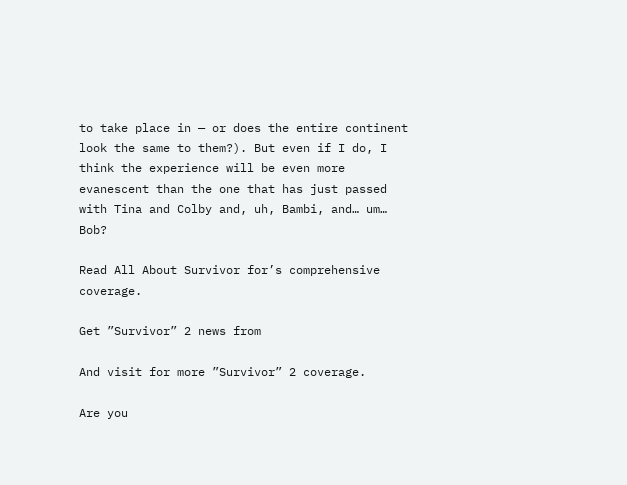to take place in — or does the entire continent look the same to them?). But even if I do, I think the experience will be even more evanescent than the one that has just passed with Tina and Colby and, uh, Bambi, and… um… Bob?

Read All About Survivor for’s comprehensive coverage.

Get ”Survivor” 2 news from

And visit for more ”Survivor” 2 coverage.

Are you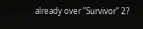already over ”Survivor” 2?